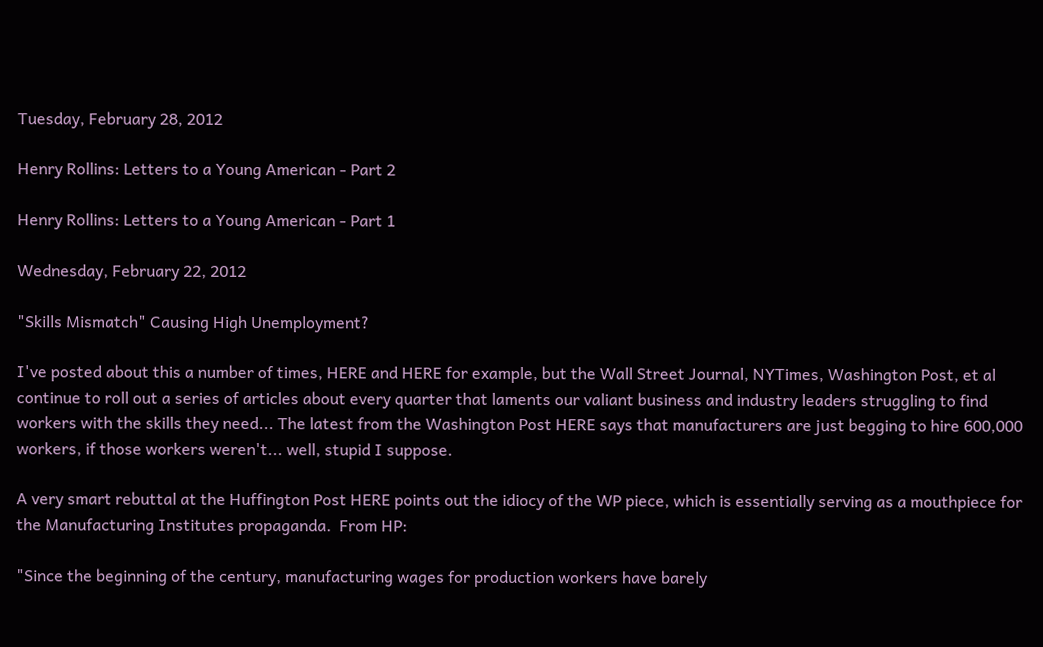Tuesday, February 28, 2012

Henry Rollins: Letters to a Young American - Part 2

Henry Rollins: Letters to a Young American - Part 1

Wednesday, February 22, 2012

"Skills Mismatch" Causing High Unemployment?

I've posted about this a number of times, HERE and HERE for example, but the Wall Street Journal, NYTimes, Washington Post, et al continue to roll out a series of articles about every quarter that laments our valiant business and industry leaders struggling to find workers with the skills they need... The latest from the Washington Post HERE says that manufacturers are just begging to hire 600,000 workers, if those workers weren't... well, stupid I suppose.

A very smart rebuttal at the Huffington Post HERE points out the idiocy of the WP piece, which is essentially serving as a mouthpiece for the Manufacturing Institutes propaganda.  From HP:

"Since the beginning of the century, manufacturing wages for production workers have barely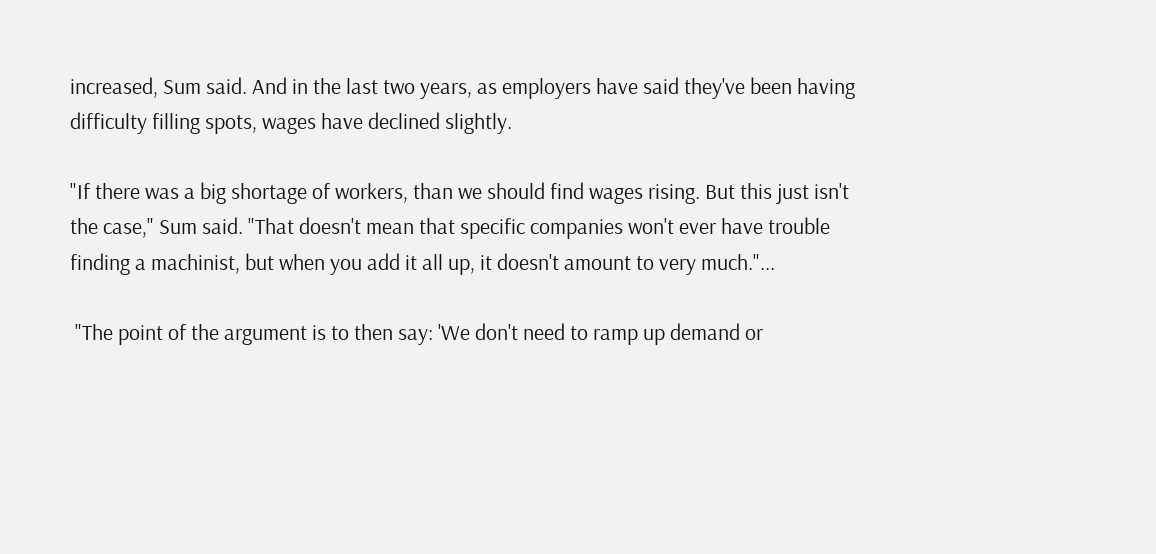increased, Sum said. And in the last two years, as employers have said they've been having difficulty filling spots, wages have declined slightly.

"If there was a big shortage of workers, than we should find wages rising. But this just isn't the case," Sum said. "That doesn't mean that specific companies won't ever have trouble finding a machinist, but when you add it all up, it doesn't amount to very much."...

 "The point of the argument is to then say: 'We don't need to ramp up demand or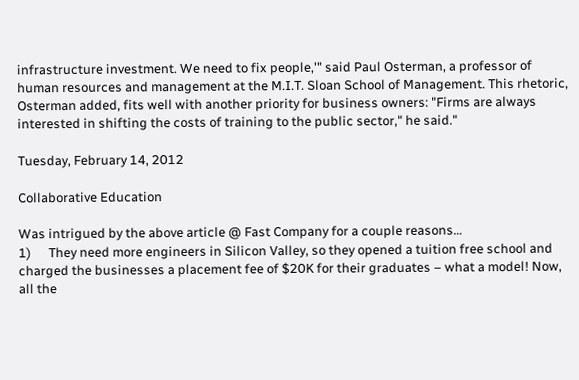infrastructure investment. We need to fix people,'" said Paul Osterman, a professor of human resources and management at the M.I.T. Sloan School of Management. This rhetoric, Osterman added, fits well with another priority for business owners: "Firms are always interested in shifting the costs of training to the public sector," he said."

Tuesday, February 14, 2012

Collaborative Education

Was intrigued by the above article @ Fast Company for a couple reasons…
1)      They need more engineers in Silicon Valley, so they opened a tuition free school and charged the businesses a placement fee of $20K for their graduates – what a model! Now, all the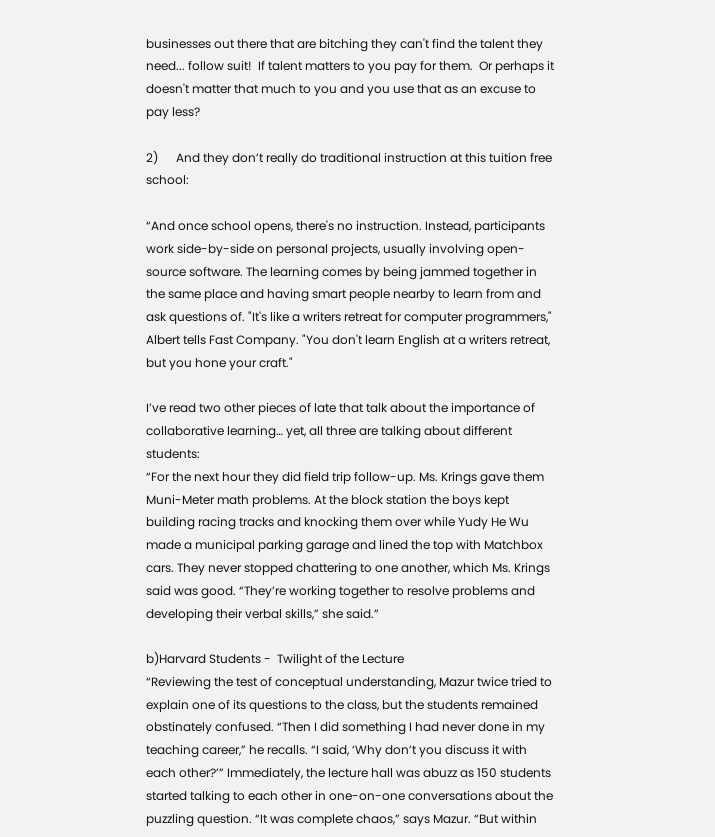businesses out there that are bitching they can't find the talent they need... follow suit!  If talent matters to you pay for them.  Or perhaps it doesn't matter that much to you and you use that as an excuse to pay less?

2)      And they don’t really do traditional instruction at this tuition free school:

“And once school opens, there's no instruction. Instead, participants work side-by-side on personal projects, usually involving open-source software. The learning comes by being jammed together in the same place and having smart people nearby to learn from and ask questions of. "It's like a writers retreat for computer programmers," Albert tells Fast Company. "You don't learn English at a writers retreat, but you hone your craft."

I’ve read two other pieces of late that talk about the importance of collaborative learning… yet, all three are talking about different students:
“For the next hour they did field trip follow-up. Ms. Krings gave them Muni-Meter math problems. At the block station the boys kept building racing tracks and knocking them over while Yudy He Wu made a municipal parking garage and lined the top with Matchbox cars. They never stopped chattering to one another, which Ms. Krings said was good. “They’re working together to resolve problems and developing their verbal skills,” she said.”

b)Harvard Students -  Twilight of the Lecture
“Reviewing the test of conceptual understanding, Mazur twice tried to explain one of its questions to the class, but the students remained obstinately confused. “Then I did something I had never done in my teaching career,” he recalls. “I said, ‘Why don’t you discuss it with each other?’” Immediately, the lecture hall was abuzz as 150 students started talking to each other in one-on-one conversations about the puzzling question. “It was complete chaos,” says Mazur. “But within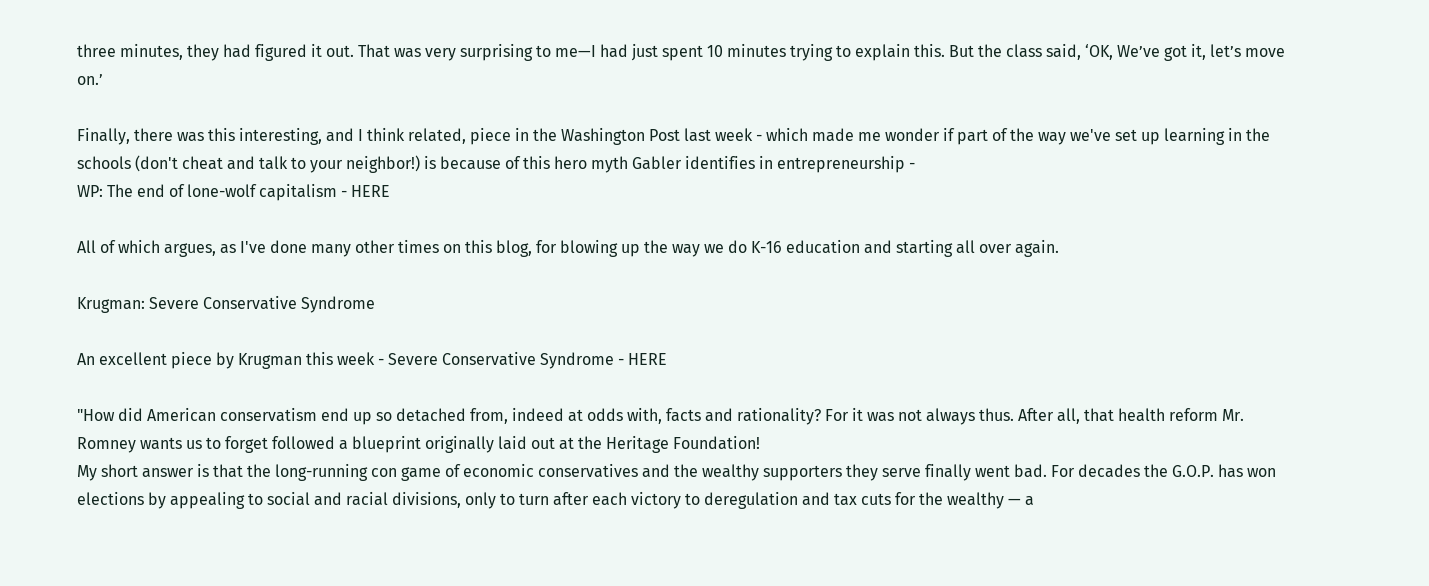three minutes, they had figured it out. That was very surprising to me—I had just spent 10 minutes trying to explain this. But the class said, ‘OK, We’ve got it, let’s move on.’

Finally, there was this interesting, and I think related, piece in the Washington Post last week - which made me wonder if part of the way we've set up learning in the schools (don't cheat and talk to your neighbor!) is because of this hero myth Gabler identifies in entrepreneurship -
WP: The end of lone-wolf capitalism - HERE

All of which argues, as I've done many other times on this blog, for blowing up the way we do K-16 education and starting all over again.

Krugman: Severe Conservative Syndrome

An excellent piece by Krugman this week - Severe Conservative Syndrome - HERE

"How did American conservatism end up so detached from, indeed at odds with, facts and rationality? For it was not always thus. After all, that health reform Mr. Romney wants us to forget followed a blueprint originally laid out at the Heritage Foundation!
My short answer is that the long-running con game of economic conservatives and the wealthy supporters they serve finally went bad. For decades the G.O.P. has won elections by appealing to social and racial divisions, only to turn after each victory to deregulation and tax cuts for the wealthy — a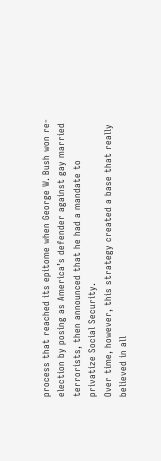process that reached its epitome when George W. Bush won re-election by posing as America’s defender against gay married terrorists, then announced that he had a mandate to privatize Social Security.
Over time, however, this strategy created a base that really believed in all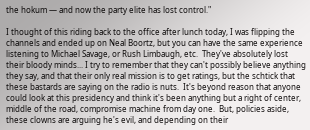the hokum — and now the party elite has lost control."

I thought of this riding back to the office after lunch today, I was flipping the channels and ended up on Neal Boortz, but you can have the same experience listening to Michael Savage, or Rush Limbaugh, etc.  They've absolutely lost their bloody minds... I try to remember that they can't possibly believe anything they say, and that their only real mission is to get ratings, but the schtick that these bastards are saying on the radio is nuts.  It's beyond reason that anyone could look at this presidency and think it's been anything but a right of center, middle of the road, compromise machine from day one.  But, policies aside, these clowns are arguing he's evil, and depending on their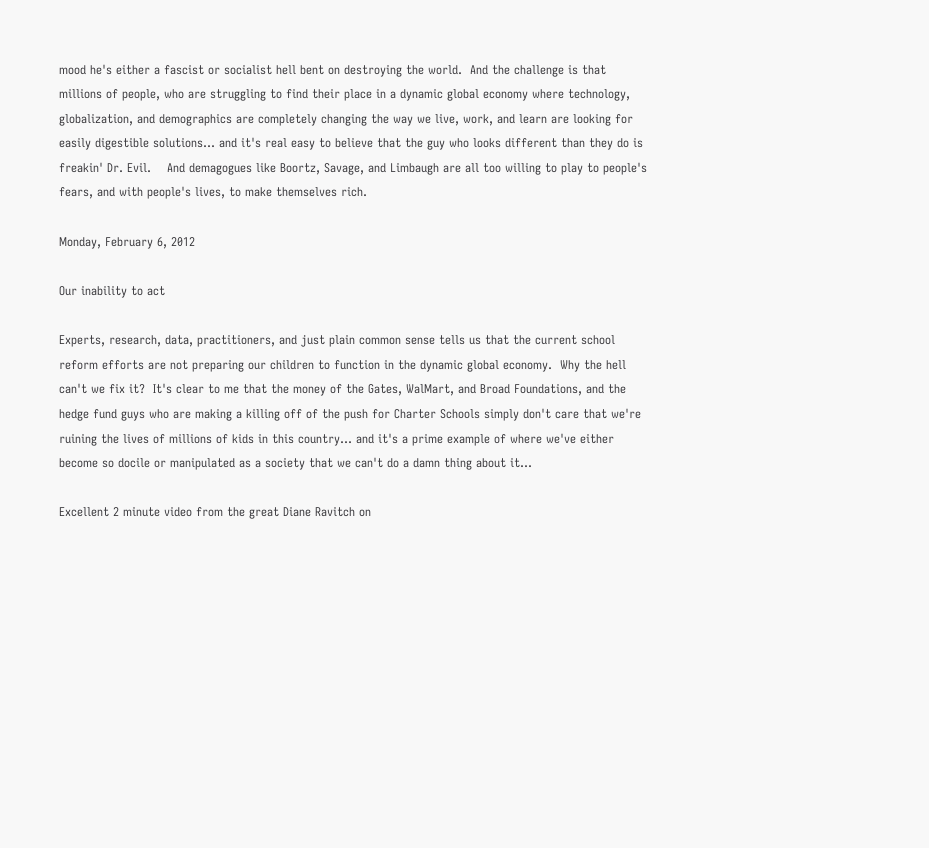mood he's either a fascist or socialist hell bent on destroying the world.  And the challenge is that millions of people, who are struggling to find their place in a dynamic global economy where technology, globalization, and demographics are completely changing the way we live, work, and learn are looking for easily digestible solutions... and it's real easy to believe that the guy who looks different than they do is freakin' Dr. Evil.    And demagogues like Boortz, Savage, and Limbaugh are all too willing to play to people's fears, and with people's lives, to make themselves rich.

Monday, February 6, 2012

Our inability to act

Experts, research, data, practitioners, and just plain common sense tells us that the current school reform efforts are not preparing our children to function in the dynamic global economy.  Why the hell can't we fix it?  It's clear to me that the money of the Gates, WalMart, and Broad Foundations, and the hedge fund guys who are making a killing off of the push for Charter Schools simply don't care that we're ruining the lives of millions of kids in this country... and it's a prime example of where we've either become so docile or manipulated as a society that we can't do a damn thing about it...

Excellent 2 minute video from the great Diane Ravitch on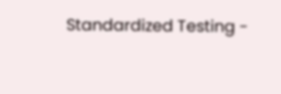Standardized Testing -